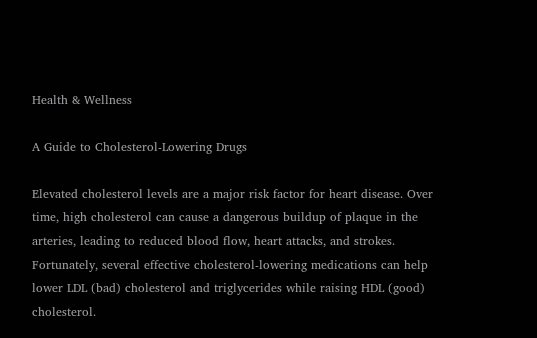Health & Wellness

A Guide to Cholesterol-Lowering Drugs

Elevated cholesterol levels are a major risk factor for heart disease. Over time, high cholesterol can cause a dangerous buildup of plaque in the arteries, leading to reduced blood flow, heart attacks, and strokes. Fortunately, several effective cholesterol-lowering medications can help lower LDL (bad) cholesterol and triglycerides while raising HDL (good) cholesterol.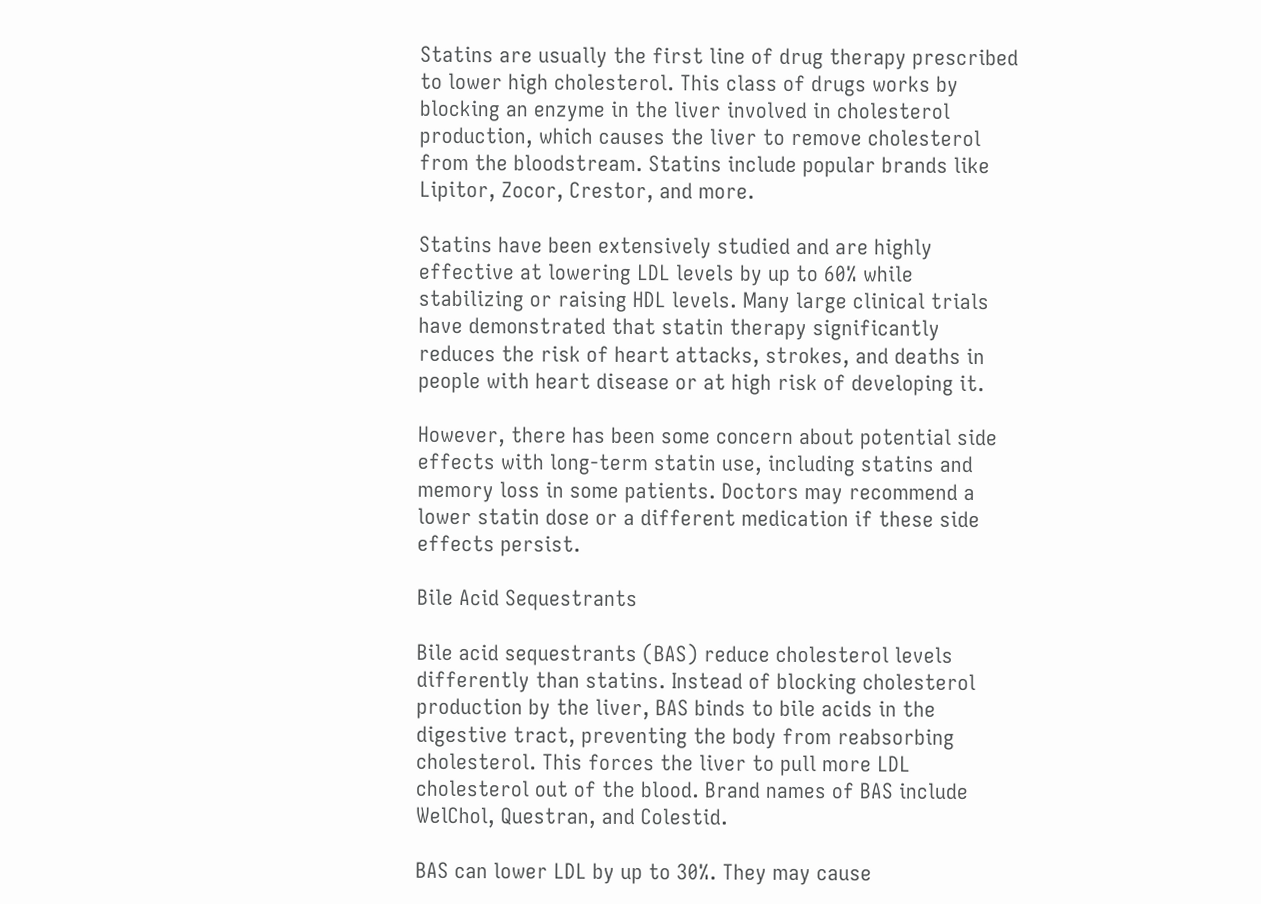Statins are usually the first line of drug therapy prescribed to lower high cholesterol. This class of drugs works by blocking an enzyme in the liver involved in cholesterol production, which causes the liver to remove cholesterol from the bloodstream. Statins include popular brands like Lipitor, Zocor, Crestor, and more.

Statins have been extensively studied and are highly effective at lowering LDL levels by up to 60% while stabilizing or raising HDL levels. Many large clinical trials have demonstrated that statin therapy significantly reduces the risk of heart attacks, strokes, and deaths in people with heart disease or at high risk of developing it.

However, there has been some concern about potential side effects with long-term statin use, including statins and memory loss in some patients. Doctors may recommend a lower statin dose or a different medication if these side effects persist.

Bile Acid Sequestrants

Bile acid sequestrants (BAS) reduce cholesterol levels differently than statins. Instead of blocking cholesterol production by the liver, BAS binds to bile acids in the digestive tract, preventing the body from reabsorbing cholesterol. This forces the liver to pull more LDL cholesterol out of the blood. Brand names of BAS include WelChol, Questran, and Colestid.

BAS can lower LDL by up to 30%. They may cause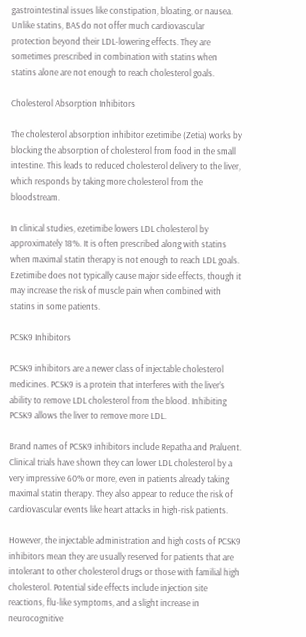gastrointestinal issues like constipation, bloating, or nausea. Unlike statins, BAS do not offer much cardiovascular protection beyond their LDL-lowering effects. They are sometimes prescribed in combination with statins when statins alone are not enough to reach cholesterol goals.

Cholesterol Absorption Inhibitors

The cholesterol absorption inhibitor ezetimibe (Zetia) works by blocking the absorption of cholesterol from food in the small intestine. This leads to reduced cholesterol delivery to the liver, which responds by taking more cholesterol from the bloodstream.

In clinical studies, ezetimibe lowers LDL cholesterol by approximately 18%. It is often prescribed along with statins when maximal statin therapy is not enough to reach LDL goals. Ezetimibe does not typically cause major side effects, though it may increase the risk of muscle pain when combined with statins in some patients.

PCSK9 Inhibitors

PCSK9 inhibitors are a newer class of injectable cholesterol medicines. PCSK9 is a protein that interferes with the liver’s ability to remove LDL cholesterol from the blood. Inhibiting PCSK9 allows the liver to remove more LDL.

Brand names of PCSK9 inhibitors include Repatha and Praluent. Clinical trials have shown they can lower LDL cholesterol by a very impressive 60% or more, even in patients already taking maximal statin therapy. They also appear to reduce the risk of cardiovascular events like heart attacks in high-risk patients.

However, the injectable administration and high costs of PCSK9 inhibitors mean they are usually reserved for patients that are intolerant to other cholesterol drugs or those with familial high cholesterol. Potential side effects include injection site reactions, flu-like symptoms, and a slight increase in neurocognitive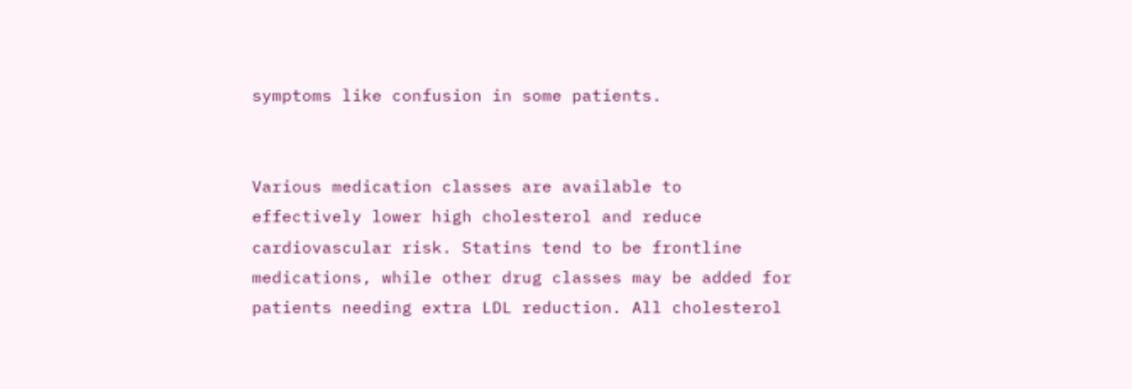symptoms like confusion in some patients.


Various medication classes are available to effectively lower high cholesterol and reduce cardiovascular risk. Statins tend to be frontline medications, while other drug classes may be added for patients needing extra LDL reduction. All cholesterol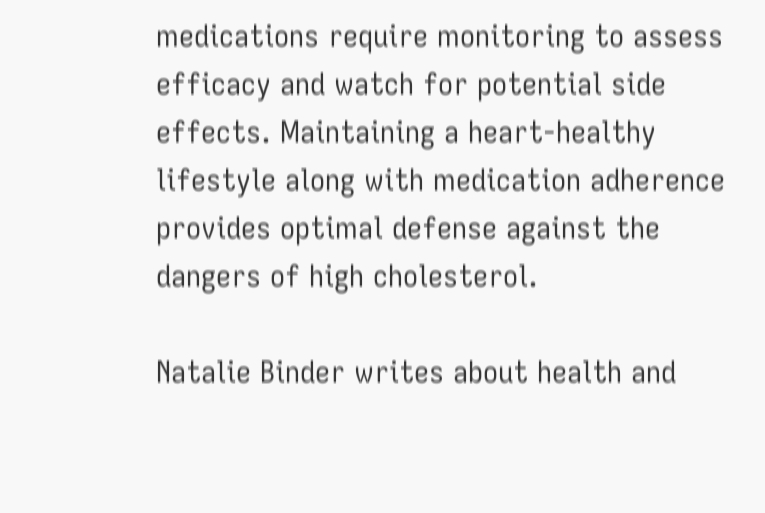medications require monitoring to assess efficacy and watch for potential side effects. Maintaining a heart-healthy lifestyle along with medication adherence provides optimal defense against the dangers of high cholesterol.

Natalie Binder writes about health and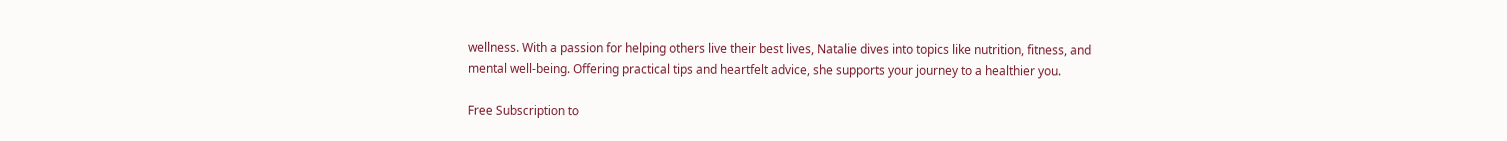wellness. With a passion for helping others live their best lives, Natalie dives into topics like nutrition, fitness, and mental well-being. Offering practical tips and heartfelt advice, she supports your journey to a healthier you.

Free Subscription to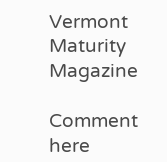Vermont Maturity Magazine

Comment here